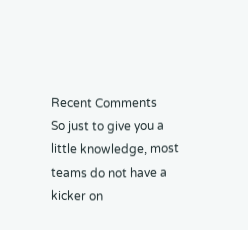Recent Comments
So just to give you a little knowledge, most teams do not have a kicker on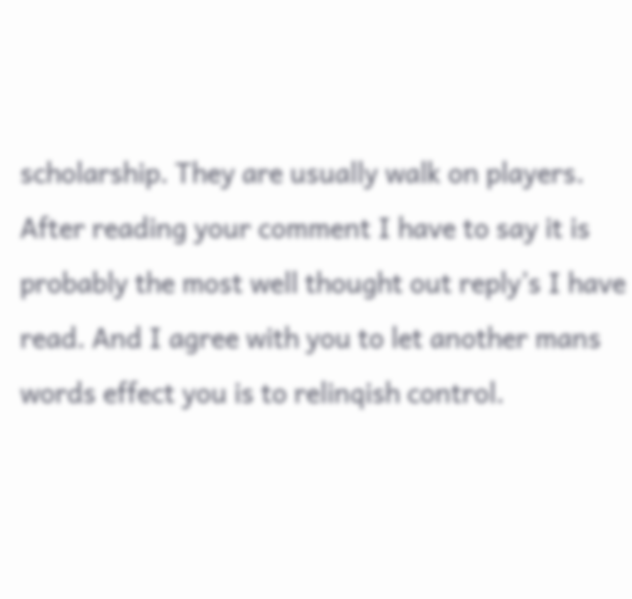scholarship. They are usually walk on players.
After reading your comment I have to say it is probably the most well thought out reply’s I have read. And I agree with you to let another mans words effect you is to relinqish control.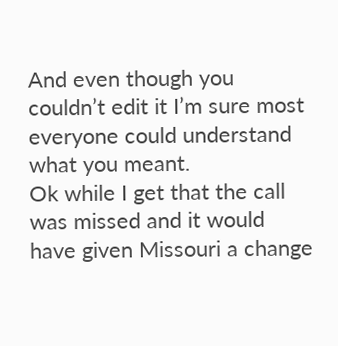And even though you couldn’t edit it I’m sure most everyone could understand what you meant.
Ok while I get that the call was missed and it would have given Missouri a change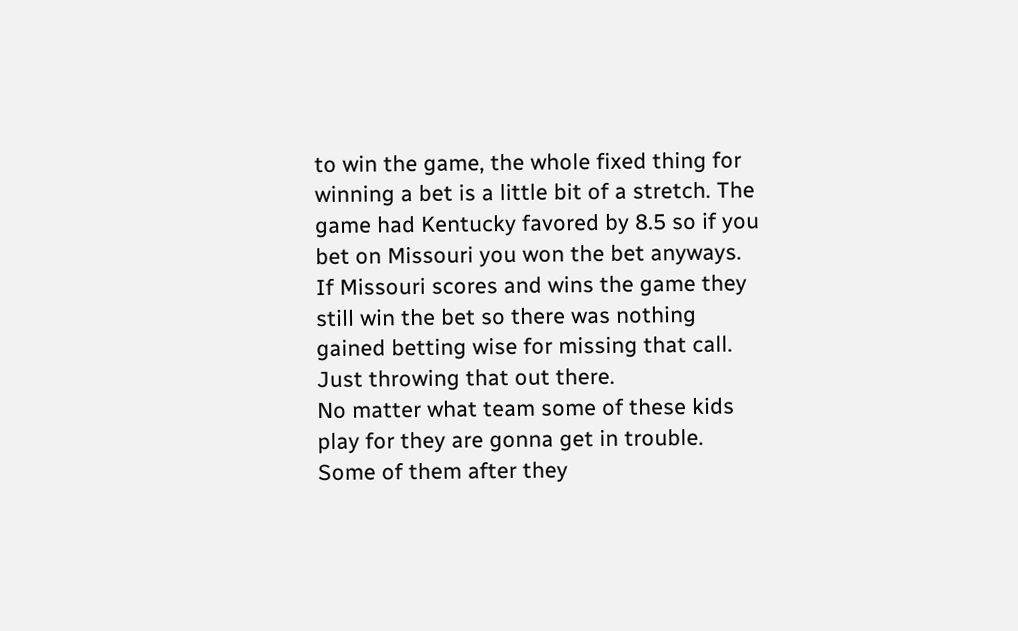to win the game, the whole fixed thing for winning a bet is a little bit of a stretch. The game had Kentucky favored by 8.5 so if you bet on Missouri you won the bet anyways. If Missouri scores and wins the game they still win the bet so there was nothing gained betting wise for missing that call. Just throwing that out there.
No matter what team some of these kids play for they are gonna get in trouble. Some of them after they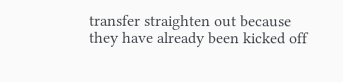transfer straighten out because they have already been kicked off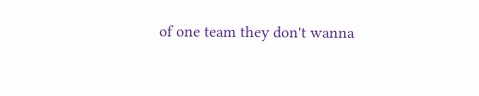of one team they don't wanna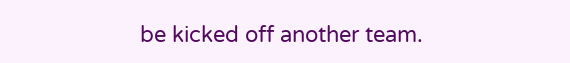be kicked off another team.